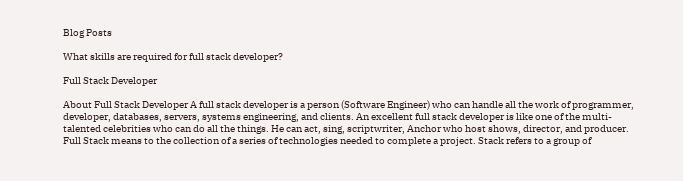Blog Posts

What skills are required for full stack developer?

Full Stack Developer

About Full Stack Developer A full stack developer is a person (Software Engineer) who can handle all the work of programmer, developer, databases, servers, systems engineering, and clients. An excellent full stack developer is like one of the multi-talented celebrities who can do all the things. He can act, sing, scriptwriter, Anchor who host shows, director, and producer. Full Stack means to the collection of a series of technologies needed to complete a project. Stack refers to a group of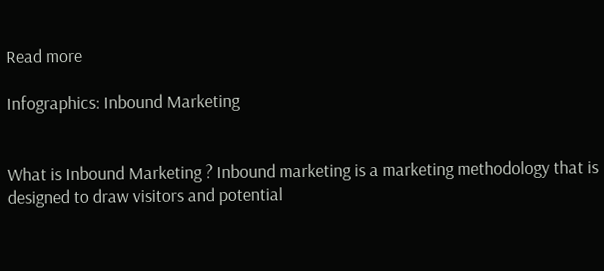Read more

Infographics: Inbound Marketing


What is Inbound Marketing ? Inbound marketing is a marketing methodology that is designed to draw visitors and potential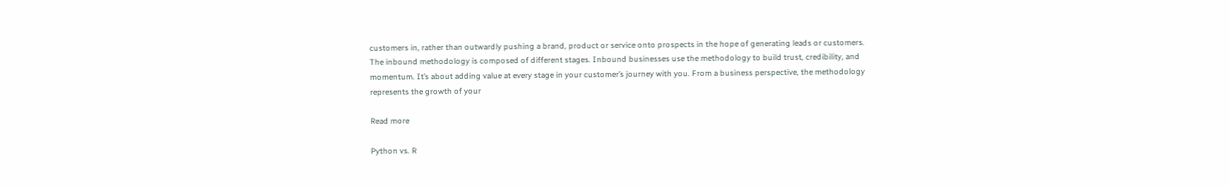customers in, rather than outwardly pushing a brand, product or service onto prospects in the hope of generating leads or customers. The inbound methodology is composed of different stages. Inbound businesses use the methodology to build trust, credibility, and momentum. It’s about adding value at every stage in your customer’s journey with you. From a business perspective, the methodology represents the growth of your

Read more

Python vs. R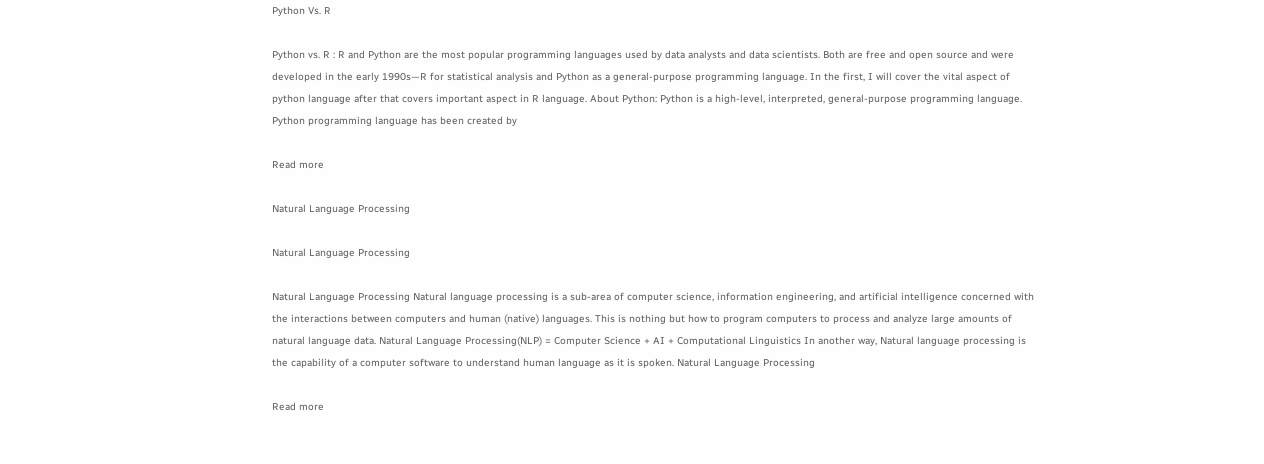Python Vs. R

Python vs. R : R and Python are the most popular programming languages used by data analysts and data scientists. Both are free and open source and were developed in the early 1990s—R for statistical analysis and Python as a general-purpose programming language. In the first, I will cover the vital aspect of python language after that covers important aspect in R language. About Python: Python is a high-level, interpreted, general-purpose programming language. Python programming language has been created by

Read more

Natural Language Processing

Natural Language Processing

Natural Language Processing Natural language processing is a sub-area of computer science, information engineering, and artificial intelligence concerned with the interactions between computers and human (native) languages. This is nothing but how to program computers to process and analyze large amounts of natural language data. Natural Language Processing(NLP) = Computer Science + AI + Computational Linguistics In another way, Natural language processing is the capability of a computer software to understand human language as it is spoken. Natural Language Processing

Read more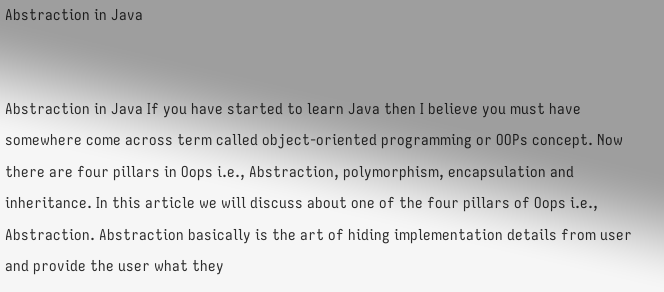Abstraction in Java


Abstraction in Java If you have started to learn Java then I believe you must have somewhere come across term called object-oriented programming or OOPs concept. Now there are four pillars in Oops i.e., Abstraction, polymorphism, encapsulation and inheritance. In this article we will discuss about one of the four pillars of Oops i.e., Abstraction. Abstraction basically is the art of hiding implementation details from user and provide the user what they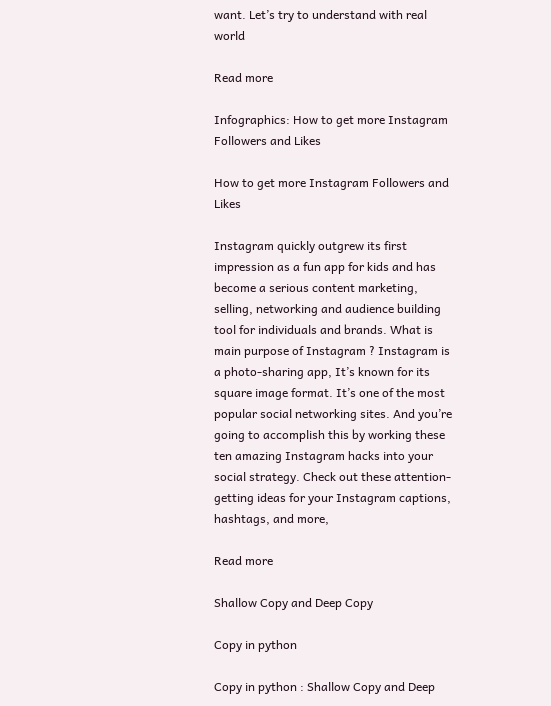want. Let’s try to understand with real world

Read more

Infographics: How to get more Instagram Followers and Likes

How to get more Instagram Followers and Likes

Instagram quickly outgrew its first impression as a fun app for kids and has become a serious content marketing, selling, networking and audience building tool for individuals and brands. What is main purpose of Instagram ? Instagram is a photo-sharing app, It’s known for its square image format. It’s one of the most popular social networking sites. And you’re going to accomplish this by working these ten amazing Instagram hacks into your social strategy. Check out these attention-getting ideas for your Instagram captions, hashtags, and more,

Read more

Shallow Copy and Deep Copy

Copy in python

Copy in python : Shallow Copy and Deep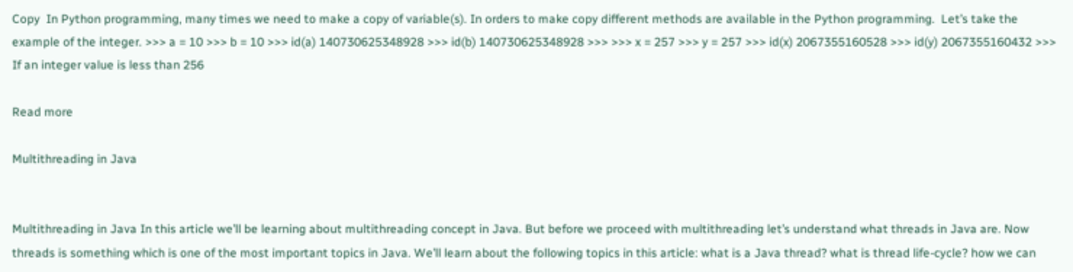Copy  In Python programming, many times we need to make a copy of variable(s). In orders to make copy different methods are available in the Python programming.  Let’s take the example of the integer. >>> a = 10 >>> b = 10 >>> id(a) 140730625348928 >>> id(b) 140730625348928 >>> >>> x = 257 >>> y = 257 >>> id(x) 2067355160528 >>> id(y) 2067355160432 >>> If an integer value is less than 256

Read more

Multithreading in Java


Multithreading in Java In this article we’ll be learning about multithreading concept in Java. But before we proceed with multithreading let’s understand what threads in Java are. Now threads is something which is one of the most important topics in Java. We’ll learn about the following topics in this article: what is a Java thread? what is thread life-cycle? how we can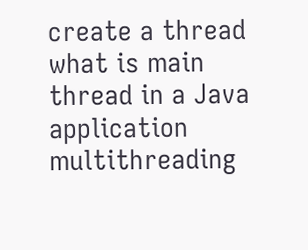create a thread what is main thread in a Java application multithreading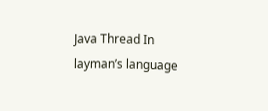Java Thread In layman’s language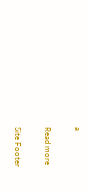a

Read more

Site Footer